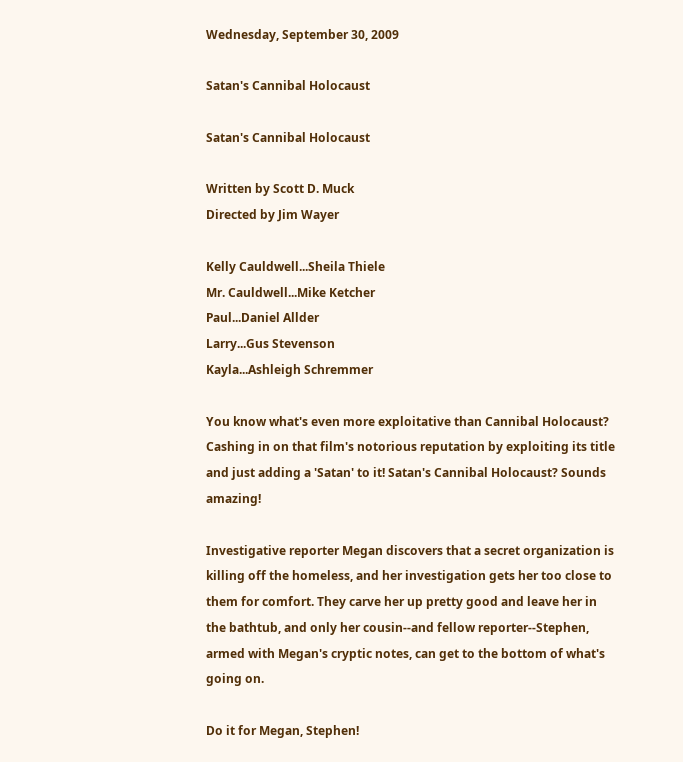Wednesday, September 30, 2009

Satan's Cannibal Holocaust

Satan's Cannibal Holocaust

Written by Scott D. Muck
Directed by Jim Wayer

Kelly Cauldwell...Sheila Thiele
Mr. Cauldwell...Mike Ketcher
Paul...Daniel Allder
Larry...Gus Stevenson
Kayla...Ashleigh Schremmer

You know what's even more exploitative than Cannibal Holocaust? Cashing in on that film's notorious reputation by exploiting its title and just adding a 'Satan' to it! Satan's Cannibal Holocaust? Sounds amazing!

Investigative reporter Megan discovers that a secret organization is killing off the homeless, and her investigation gets her too close to them for comfort. They carve her up pretty good and leave her in the bathtub, and only her cousin--and fellow reporter--Stephen, armed with Megan's cryptic notes, can get to the bottom of what's going on.

Do it for Megan, Stephen!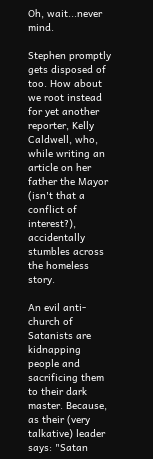Oh, wait...never mind.

Stephen promptly gets disposed of too. How about we root instead for yet another reporter, Kelly Caldwell, who, while writing an article on her father the Mayor (isn't that a conflict of interest?), accidentally stumbles across the homeless story.

An evil anti-church of Satanists are kidnapping people and sacrificing them to their dark master. Because, as their (very talkative) leader says: "Satan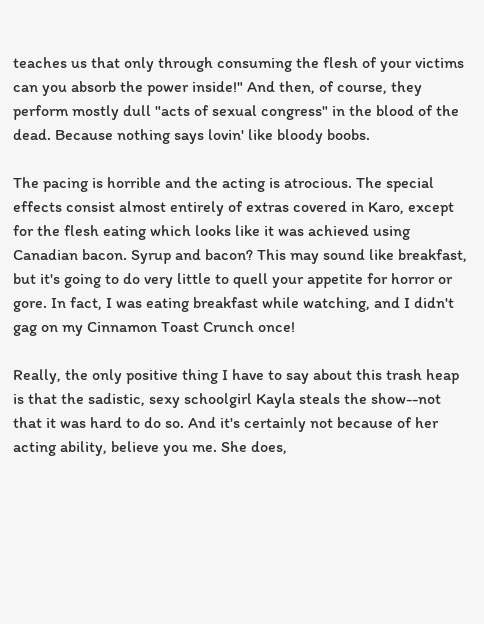teaches us that only through consuming the flesh of your victims can you absorb the power inside!" And then, of course, they perform mostly dull "acts of sexual congress" in the blood of the dead. Because nothing says lovin' like bloody boobs.

The pacing is horrible and the acting is atrocious. The special effects consist almost entirely of extras covered in Karo, except for the flesh eating which looks like it was achieved using Canadian bacon. Syrup and bacon? This may sound like breakfast, but it's going to do very little to quell your appetite for horror or gore. In fact, I was eating breakfast while watching, and I didn't gag on my Cinnamon Toast Crunch once!

Really, the only positive thing I have to say about this trash heap is that the sadistic, sexy schoolgirl Kayla steals the show--not that it was hard to do so. And it's certainly not because of her acting ability, believe you me. She does,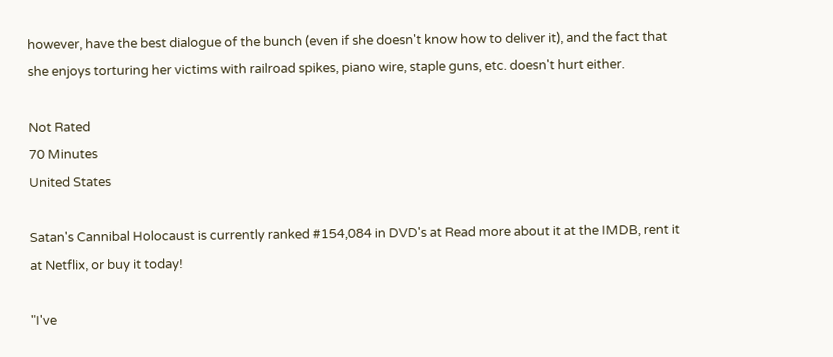however, have the best dialogue of the bunch (even if she doesn't know how to deliver it), and the fact that she enjoys torturing her victims with railroad spikes, piano wire, staple guns, etc. doesn't hurt either.

Not Rated
70 Minutes
United States

Satan's Cannibal Holocaust is currently ranked #154,084 in DVD's at Read more about it at the IMDB, rent it at Netflix, or buy it today!

"I've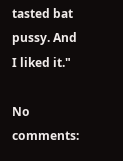tasted bat pussy. And I liked it."

No comments: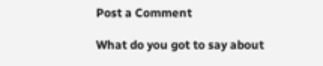Post a Comment

What do you got to say about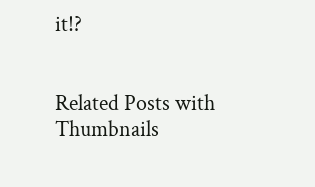it!?


Related Posts with Thumbnails